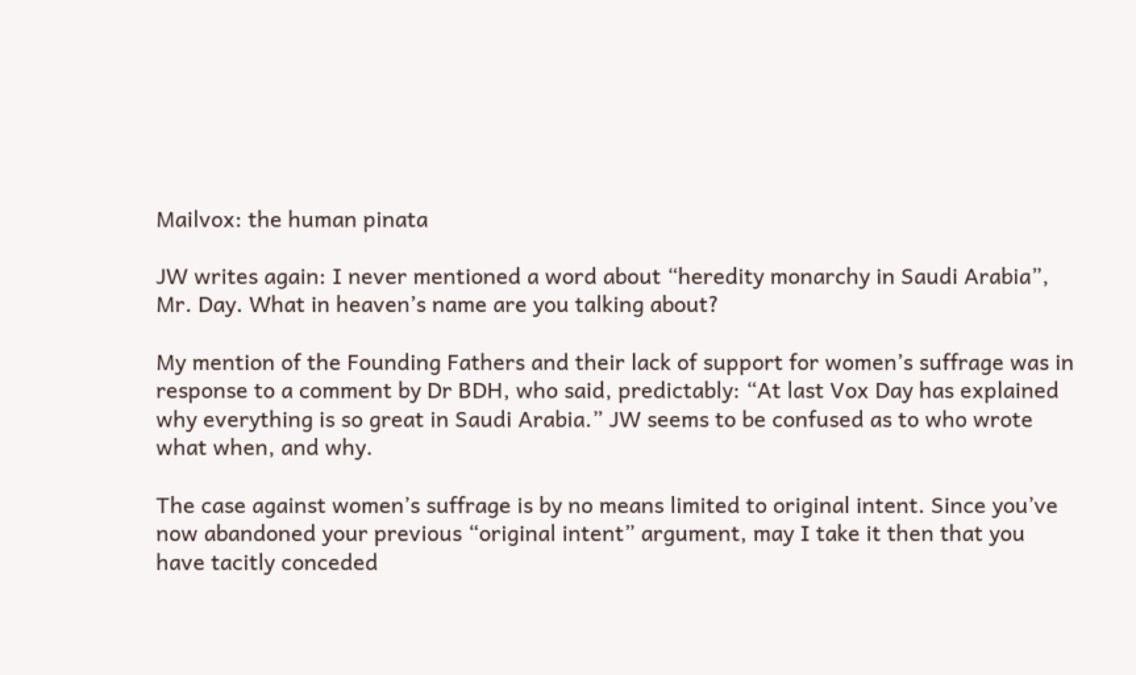Mailvox: the human pinata

JW writes again: I never mentioned a word about “heredity monarchy in Saudi Arabia”, Mr. Day. What in heaven’s name are you talking about?

My mention of the Founding Fathers and their lack of support for women’s suffrage was in response to a comment by Dr BDH, who said, predictably: “At last Vox Day has explained why everything is so great in Saudi Arabia.” JW seems to be confused as to who wrote what when, and why.

The case against women’s suffrage is by no means limited to original intent. Since you’ve now abandoned your previous “original intent” argument, may I take it then that you have tacitly conceded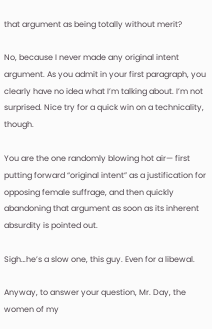that argument as being totally without merit?

No, because I never made any original intent argument. As you admit in your first paragraph, you clearly have no idea what I’m talking about. I’m not surprised. Nice try for a quick win on a technicality, though.

You are the one randomly blowing hot air— first putting forward “original intent” as a justification for opposing female suffrage, and then quickly abandoning that argument as soon as its inherent absurdity is pointed out.

Sigh…he’s a slow one, this guy. Even for a libewal.

Anyway, to answer your question, Mr. Day, the women of my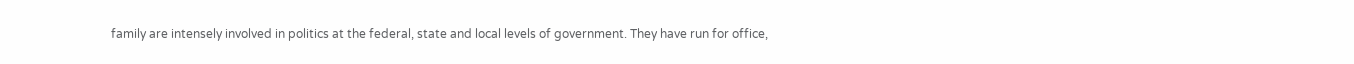family are intensely involved in politics at the federal, state and local levels of government. They have run for office,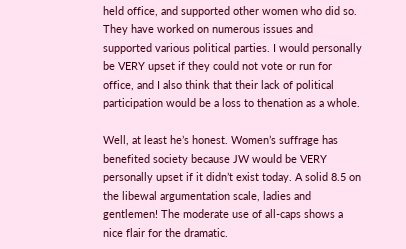held office, and supported other women who did so. They have worked on numerous issues and supported various political parties. I would personally be VERY upset if they could not vote or run for office, and I also think that their lack of political participation would be a loss to thenation as a whole.

Well, at least he’s honest. Women’s suffrage has benefited society because JW would be VERY personally upset if it didn’t exist today. A solid 8.5 on the libewal argumentation scale, ladies and gentlemen! The moderate use of all-caps shows a nice flair for the dramatic.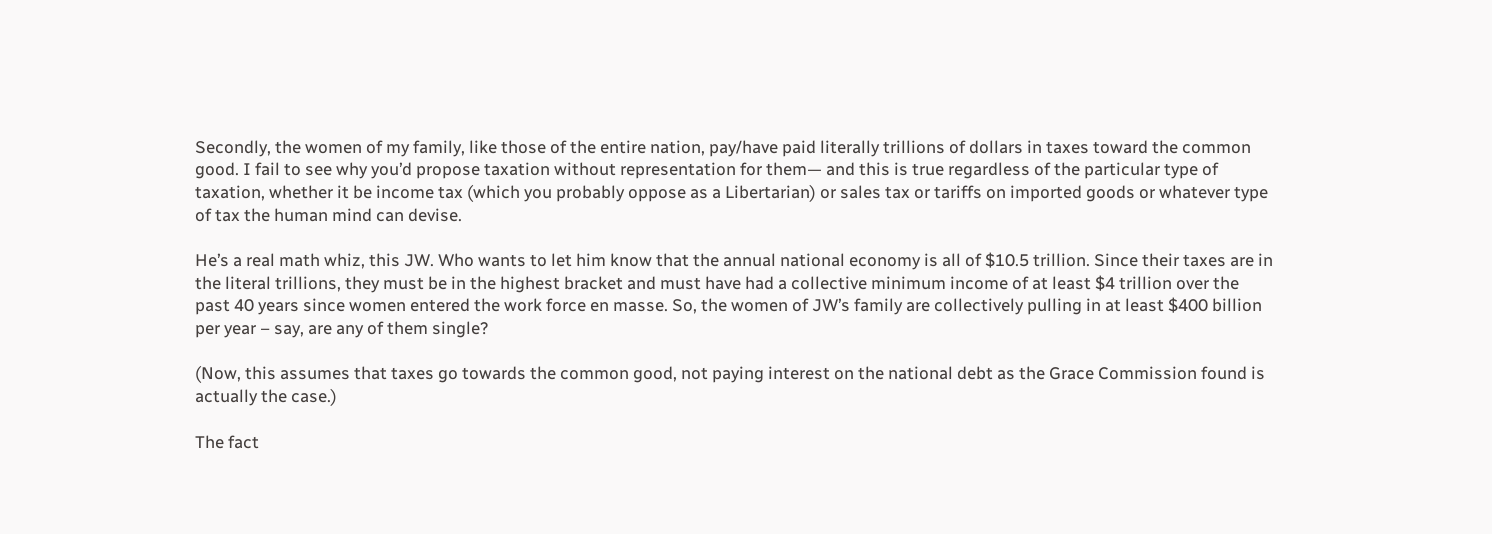Secondly, the women of my family, like those of the entire nation, pay/have paid literally trillions of dollars in taxes toward the common good. I fail to see why you’d propose taxation without representation for them— and this is true regardless of the particular type of taxation, whether it be income tax (which you probably oppose as a Libertarian) or sales tax or tariffs on imported goods or whatever type of tax the human mind can devise.

He’s a real math whiz, this JW. Who wants to let him know that the annual national economy is all of $10.5 trillion. Since their taxes are in the literal trillions, they must be in the highest bracket and must have had a collective minimum income of at least $4 trillion over the past 40 years since women entered the work force en masse. So, the women of JW’s family are collectively pulling in at least $400 billion per year – say, are any of them single?

(Now, this assumes that taxes go towards the common good, not paying interest on the national debt as the Grace Commission found is actually the case.)

The fact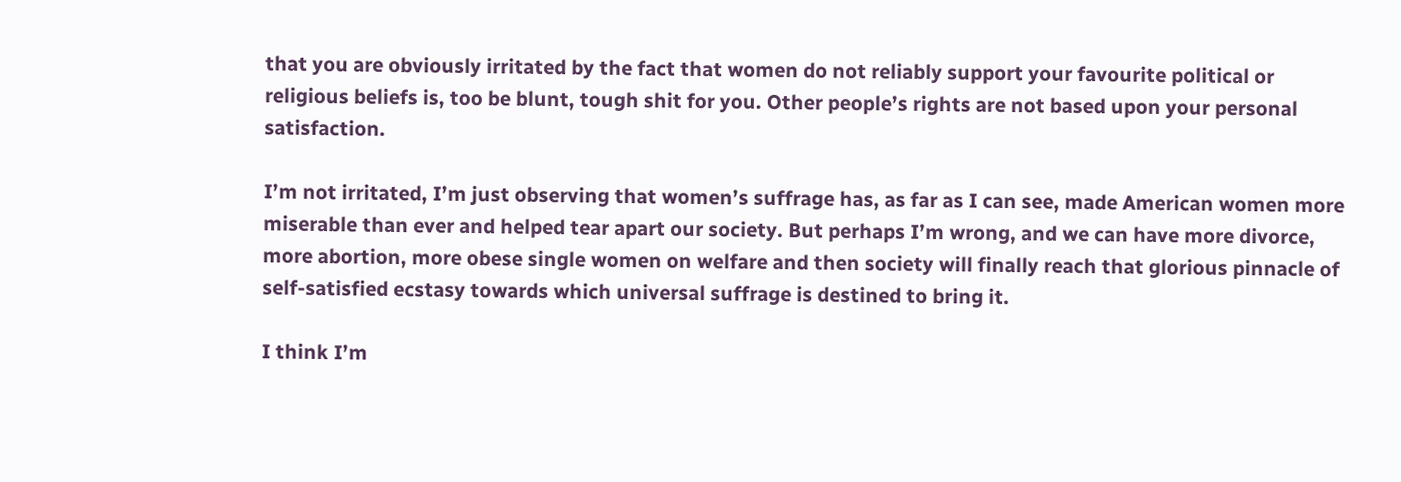that you are obviously irritated by the fact that women do not reliably support your favourite political or religious beliefs is, too be blunt, tough shit for you. Other people’s rights are not based upon your personal satisfaction.

I’m not irritated, I’m just observing that women’s suffrage has, as far as I can see, made American women more miserable than ever and helped tear apart our society. But perhaps I’m wrong, and we can have more divorce, more abortion, more obese single women on welfare and then society will finally reach that glorious pinnacle of self-satisfied ecstasy towards which universal suffrage is destined to bring it.

I think I’m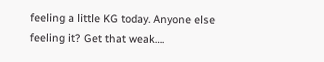feeling a little KG today. Anyone else feeling it? Get that weak….